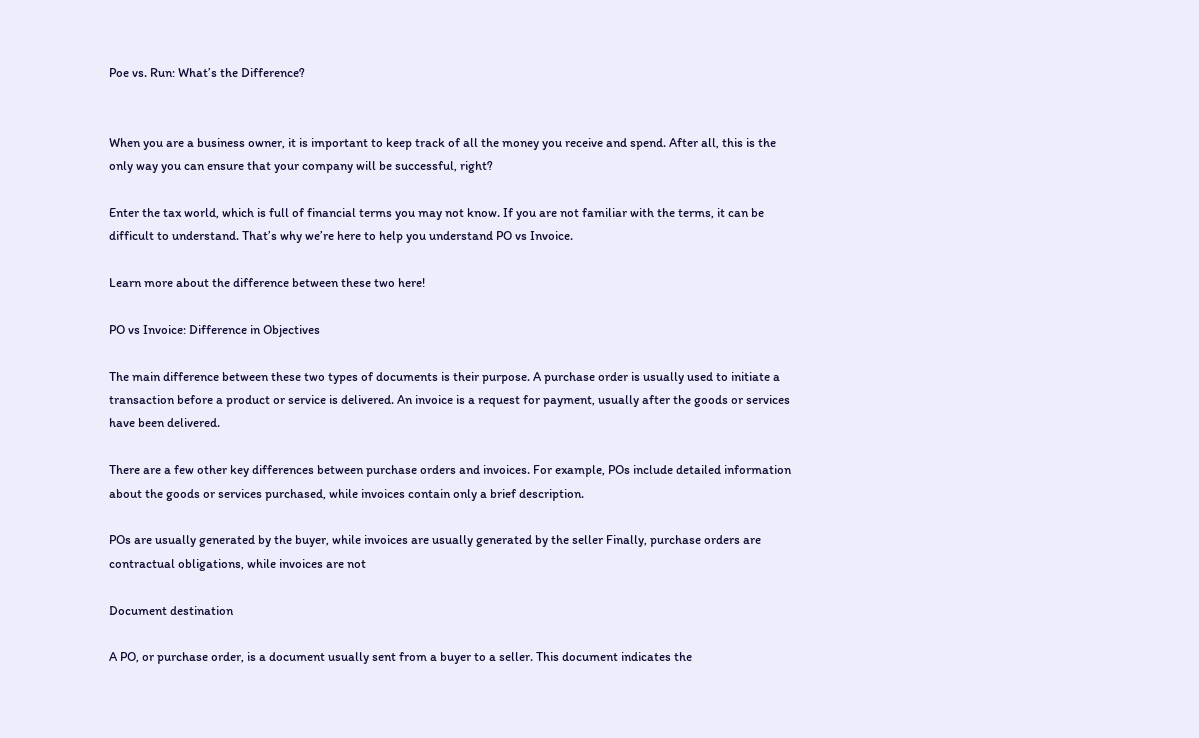Poe vs. Run: What’s the Difference?


When you are a business owner, it is important to keep track of all the money you receive and spend. After all, this is the only way you can ensure that your company will be successful, right?

Enter the tax world, which is full of financial terms you may not know. If you are not familiar with the terms, it can be difficult to understand. That’s why we’re here to help you understand PO vs Invoice.

Learn more about the difference between these two here!

PO vs Invoice: Difference in Objectives

The main difference between these two types of documents is their purpose. A purchase order is usually used to initiate a transaction before a product or service is delivered. An invoice is a request for payment, usually after the goods or services have been delivered.

There are a few other key differences between purchase orders and invoices. For example, POs include detailed information about the goods or services purchased, while invoices contain only a brief description.

POs are usually generated by the buyer, while invoices are usually generated by the seller Finally, purchase orders are contractual obligations, while invoices are not

Document destination

A PO, or purchase order, is a document usually sent from a buyer to a seller. This document indicates the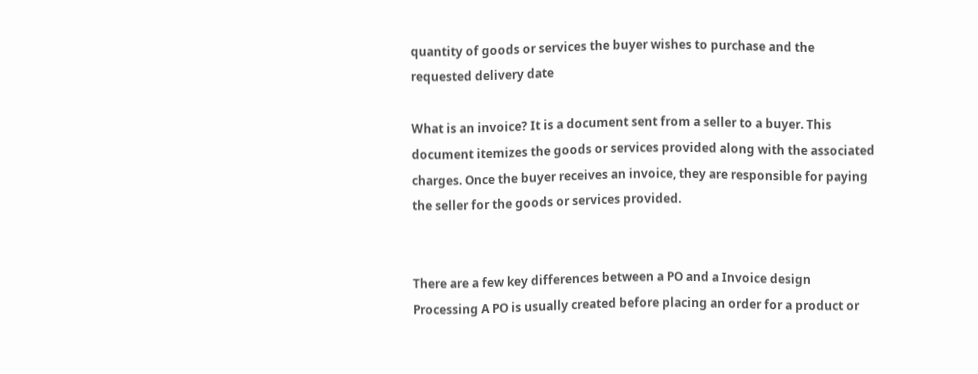quantity of goods or services the buyer wishes to purchase and the requested delivery date

What is an invoice? It is a document sent from a seller to a buyer. This document itemizes the goods or services provided along with the associated charges. Once the buyer receives an invoice, they are responsible for paying the seller for the goods or services provided.


There are a few key differences between a PO and a Invoice design Processing A PO is usually created before placing an order for a product or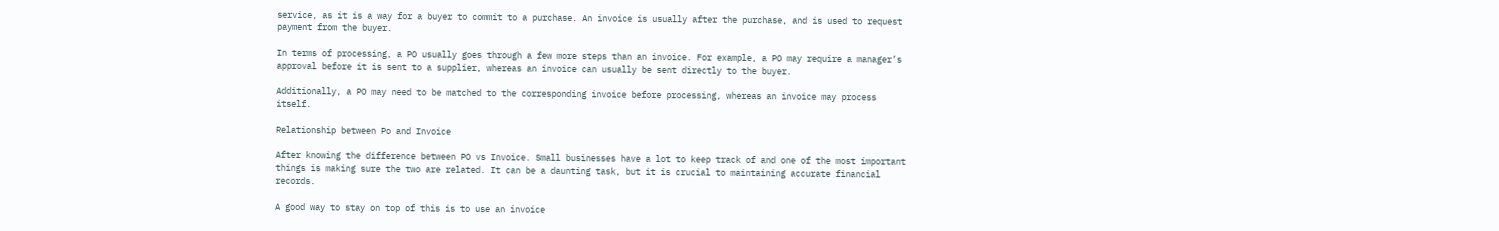service, as it is a way for a buyer to commit to a purchase. An invoice is usually after the purchase, and is used to request payment from the buyer.

In terms of processing, a PO usually goes through a few more steps than an invoice. For example, a PO may require a manager’s approval before it is sent to a supplier, whereas an invoice can usually be sent directly to the buyer.

Additionally, a PO may need to be matched to the corresponding invoice before processing, whereas an invoice may process itself.

Relationship between Po and Invoice

After knowing the difference between PO vs Invoice. Small businesses have a lot to keep track of and one of the most important things is making sure the two are related. It can be a daunting task, but it is crucial to maintaining accurate financial records.

A good way to stay on top of this is to use an invoice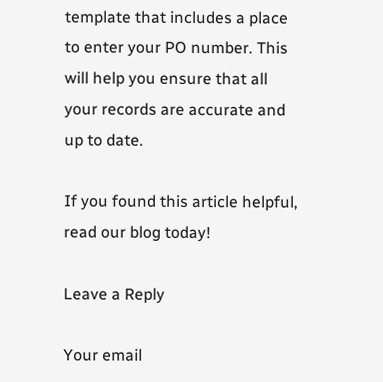template that includes a place to enter your PO number. This will help you ensure that all your records are accurate and up to date.

If you found this article helpful, read our blog today!

Leave a Reply

Your email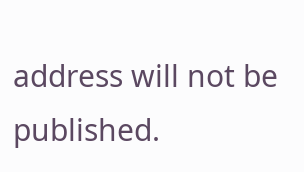address will not be published.